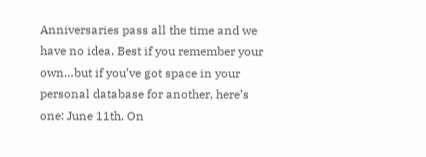Anniversaries pass all the time and we have no idea. Best if you remember your own…but if you’ve got space in your personal database for another, here’s one: June 11th. On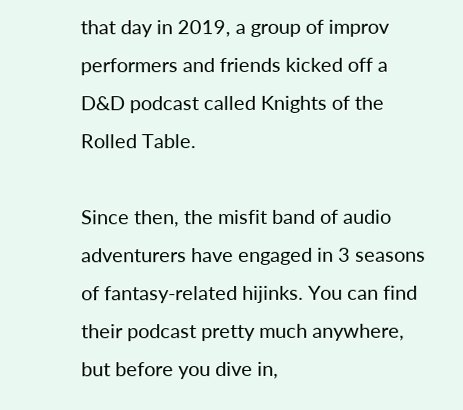that day in 2019, a group of improv performers and friends kicked off a D&D podcast called Knights of the Rolled Table.

Since then, the misfit band of audio adventurers have engaged in 3 seasons of fantasy-related hijinks. You can find their podcast pretty much anywhere, but before you dive in,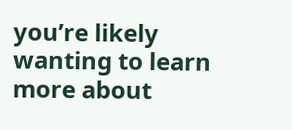you’re likely wanting to learn more about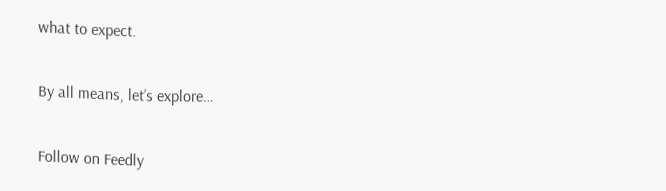what to expect.

By all means, let’s explore…

Follow on Feedly